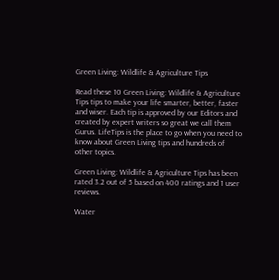Green Living: Wildlife & Agriculture Tips

Read these 10 Green Living: Wildlife & Agriculture Tips tips to make your life smarter, better, faster and wiser. Each tip is approved by our Editors and created by expert writers so great we call them Gurus. LifeTips is the place to go when you need to know about Green Living tips and hundreds of other topics.

Green Living: Wildlife & Agriculture Tips has been rated 3.2 out of 5 based on 400 ratings and 1 user reviews.

Water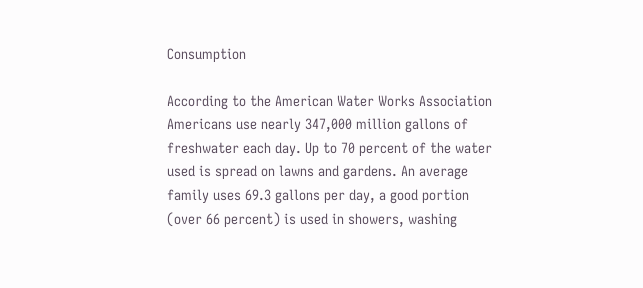Consumption

According to the American Water Works Association Americans use nearly 347,000 million gallons of freshwater each day. Up to 70 percent of the water used is spread on lawns and gardens. An average family uses 69.3 gallons per day, a good portion (over 66 percent) is used in showers, washing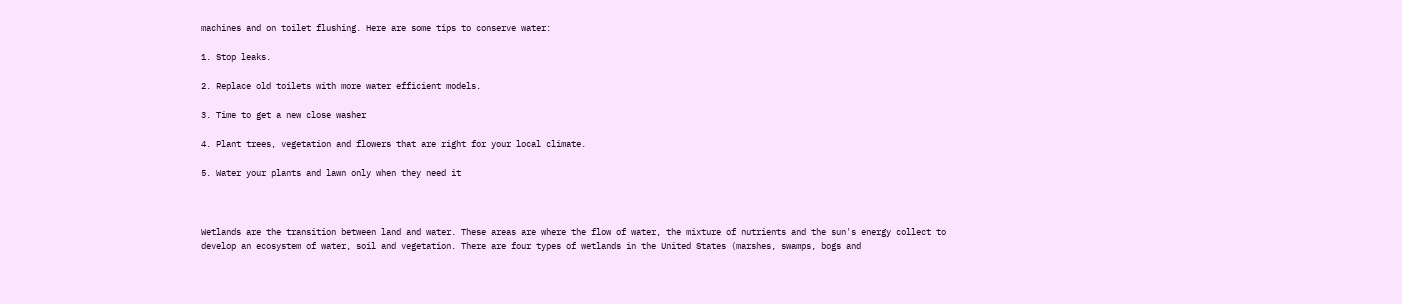machines and on toilet flushing. Here are some tips to conserve water:

1. Stop leaks.

2. Replace old toilets with more water efficient models.

3. Time to get a new close washer

4. Plant trees, vegetation and flowers that are right for your local climate.

5. Water your plants and lawn only when they need it



Wetlands are the transition between land and water. These areas are where the flow of water, the mixture of nutrients and the sun's energy collect to develop an ecosystem of water, soil and vegetation. There are four types of wetlands in the United States (marshes, swamps, bogs and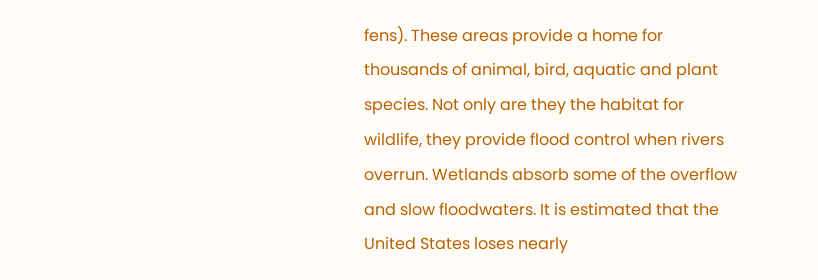fens). These areas provide a home for thousands of animal, bird, aquatic and plant species. Not only are they the habitat for wildlife, they provide flood control when rivers overrun. Wetlands absorb some of the overflow and slow floodwaters. It is estimated that the United States loses nearly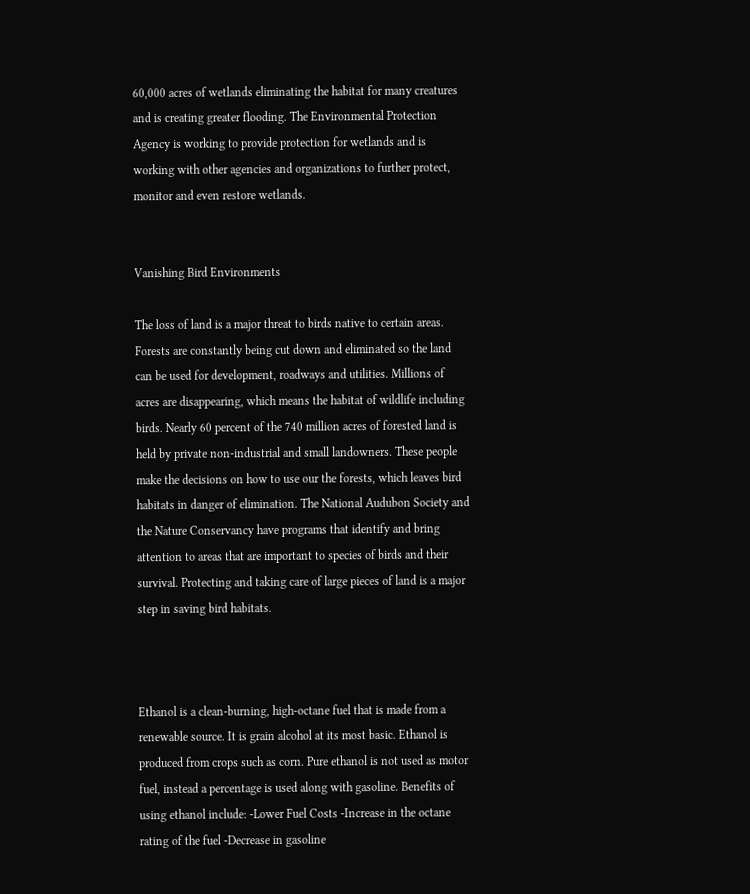60,000 acres of wetlands eliminating the habitat for many creatures and is creating greater flooding. The Environmental Protection Agency is working to provide protection for wetlands and is working with other agencies and organizations to further protect, monitor and even restore wetlands.


Vanishing Bird Environments

The loss of land is a major threat to birds native to certain areas. Forests are constantly being cut down and eliminated so the land can be used for development, roadways and utilities. Millions of acres are disappearing, which means the habitat of wildlife including birds. Nearly 60 percent of the 740 million acres of forested land is held by private non-industrial and small landowners. These people make the decisions on how to use our the forests, which leaves bird habitats in danger of elimination. The National Audubon Society and the Nature Conservancy have programs that identify and bring attention to areas that are important to species of birds and their survival. Protecting and taking care of large pieces of land is a major step in saving bird habitats.



Ethanol is a clean-burning, high-octane fuel that is made from a renewable source. It is grain alcohol at its most basic. Ethanol is produced from crops such as corn. Pure ethanol is not used as motor fuel, instead a percentage is used along with gasoline. Benefits of using ethanol include: -Lower Fuel Costs -Increase in the octane rating of the fuel -Decrease in gasoline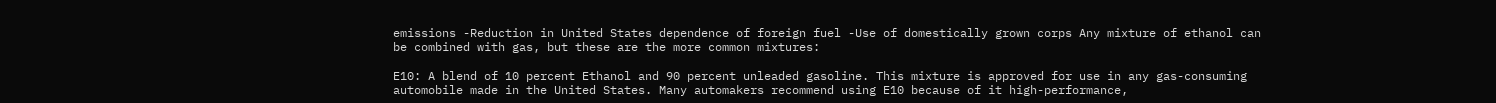emissions -Reduction in United States dependence of foreign fuel -Use of domestically grown corps Any mixture of ethanol can be combined with gas, but these are the more common mixtures:

E10: A blend of 10 percent Ethanol and 90 percent unleaded gasoline. This mixture is approved for use in any gas-consuming automobile made in the United States. Many automakers recommend using E10 because of it high-performance,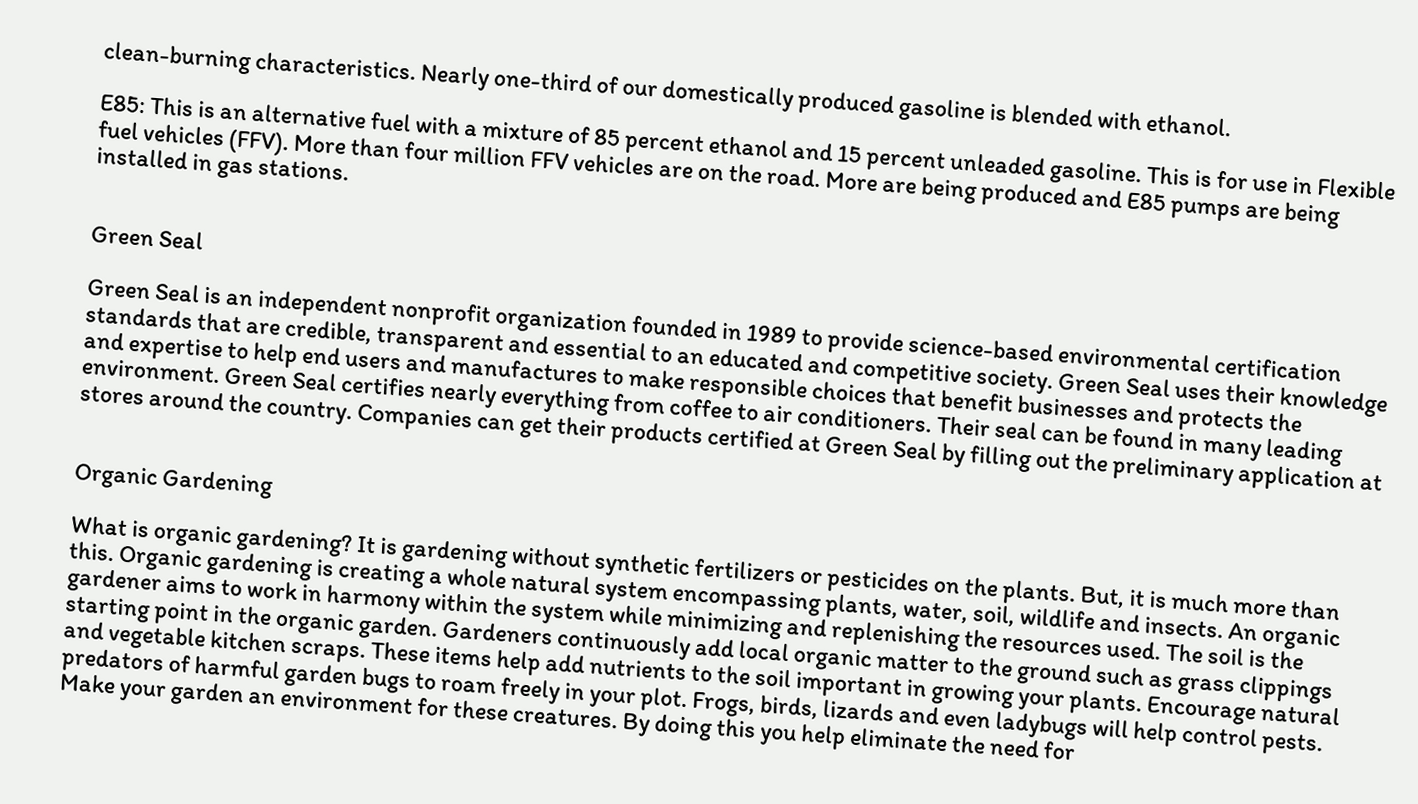clean-burning characteristics. Nearly one-third of our domestically produced gasoline is blended with ethanol.

E85: This is an alternative fuel with a mixture of 85 percent ethanol and 15 percent unleaded gasoline. This is for use in Flexible fuel vehicles (FFV). More than four million FFV vehicles are on the road. More are being produced and E85 pumps are being installed in gas stations.


Green Seal

Green Seal is an independent nonprofit organization founded in 1989 to provide science-based environmental certification standards that are credible, transparent and essential to an educated and competitive society. Green Seal uses their knowledge and expertise to help end users and manufactures to make responsible choices that benefit businesses and protects the environment. Green Seal certifies nearly everything from coffee to air conditioners. Their seal can be found in many leading stores around the country. Companies can get their products certified at Green Seal by filling out the preliminary application at


Organic Gardening

What is organic gardening? It is gardening without synthetic fertilizers or pesticides on the plants. But, it is much more than this. Organic gardening is creating a whole natural system encompassing plants, water, soil, wildlife and insects. An organic gardener aims to work in harmony within the system while minimizing and replenishing the resources used. The soil is the starting point in the organic garden. Gardeners continuously add local organic matter to the ground such as grass clippings and vegetable kitchen scraps. These items help add nutrients to the soil important in growing your plants. Encourage natural predators of harmful garden bugs to roam freely in your plot. Frogs, birds, lizards and even ladybugs will help control pests. Make your garden an environment for these creatures. By doing this you help eliminate the need for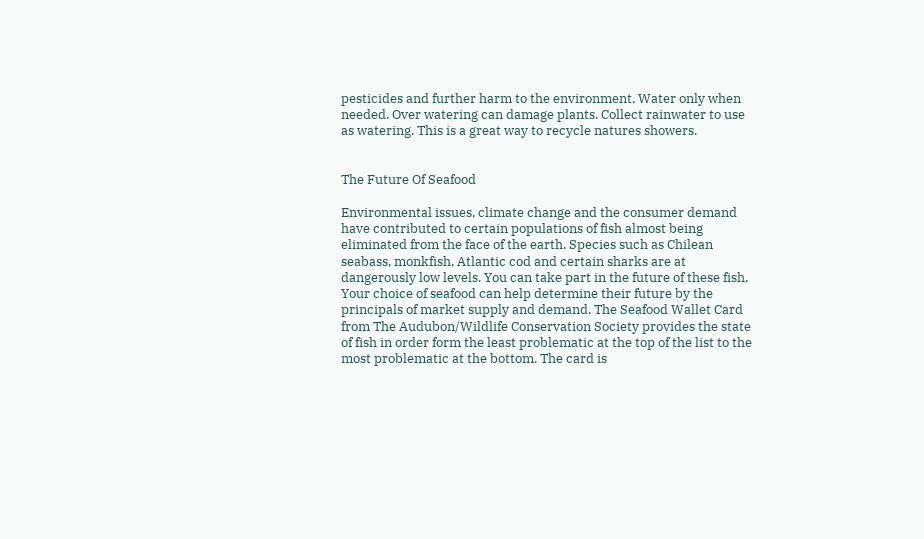pesticides and further harm to the environment. Water only when needed. Over watering can damage plants. Collect rainwater to use as watering. This is a great way to recycle natures showers.


The Future Of Seafood

Environmental issues, climate change and the consumer demand have contributed to certain populations of fish almost being eliminated from the face of the earth. Species such as Chilean seabass, monkfish, Atlantic cod and certain sharks are at dangerously low levels. You can take part in the future of these fish. Your choice of seafood can help determine their future by the principals of market supply and demand. The Seafood Wallet Card from The Audubon/Wildlife Conservation Society provides the state of fish in order form the least problematic at the top of the list to the most problematic at the bottom. The card is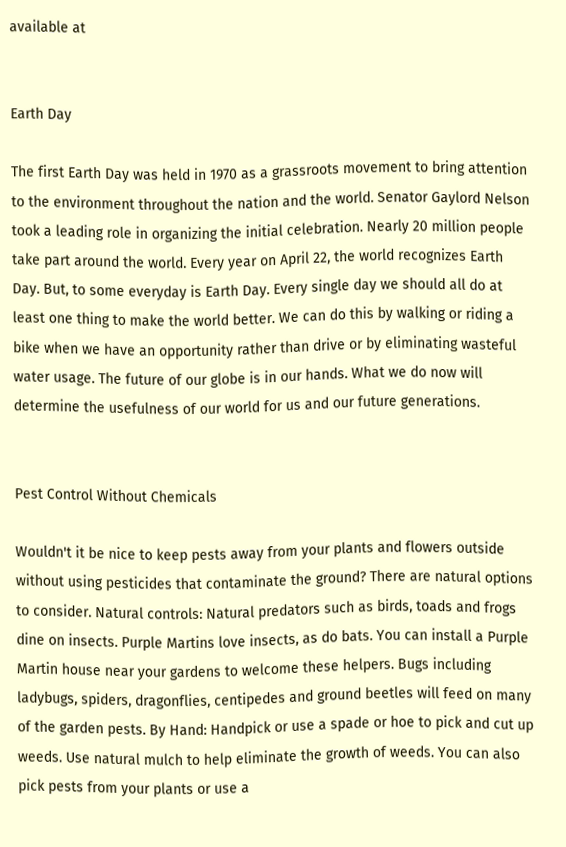available at


Earth Day

The first Earth Day was held in 1970 as a grassroots movement to bring attention to the environment throughout the nation and the world. Senator Gaylord Nelson took a leading role in organizing the initial celebration. Nearly 20 million people take part around the world. Every year on April 22, the world recognizes Earth Day. But, to some everyday is Earth Day. Every single day we should all do at least one thing to make the world better. We can do this by walking or riding a bike when we have an opportunity rather than drive or by eliminating wasteful water usage. The future of our globe is in our hands. What we do now will determine the usefulness of our world for us and our future generations.


Pest Control Without Chemicals

Wouldn't it be nice to keep pests away from your plants and flowers outside without using pesticides that contaminate the ground? There are natural options to consider. Natural controls: Natural predators such as birds, toads and frogs dine on insects. Purple Martins love insects, as do bats. You can install a Purple Martin house near your gardens to welcome these helpers. Bugs including ladybugs, spiders, dragonflies, centipedes and ground beetles will feed on many of the garden pests. By Hand: Handpick or use a spade or hoe to pick and cut up weeds. Use natural mulch to help eliminate the growth of weeds. You can also pick pests from your plants or use a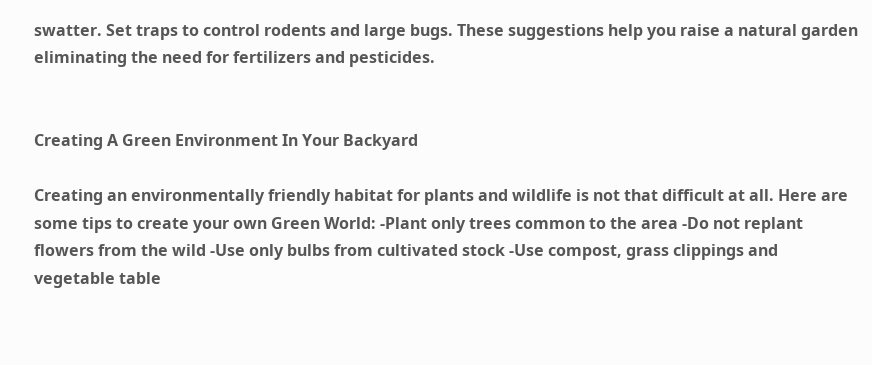swatter. Set traps to control rodents and large bugs. These suggestions help you raise a natural garden eliminating the need for fertilizers and pesticides.


Creating A Green Environment In Your Backyard

Creating an environmentally friendly habitat for plants and wildlife is not that difficult at all. Here are some tips to create your own Green World: -Plant only trees common to the area -Do not replant flowers from the wild -Use only bulbs from cultivated stock -Use compost, grass clippings and vegetable table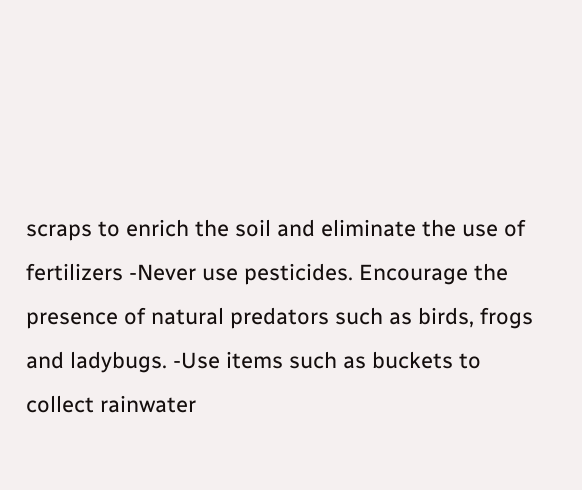scraps to enrich the soil and eliminate the use of fertilizers -Never use pesticides. Encourage the presence of natural predators such as birds, frogs and ladybugs. -Use items such as buckets to collect rainwater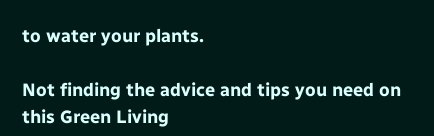to water your plants.

Not finding the advice and tips you need on this Green Living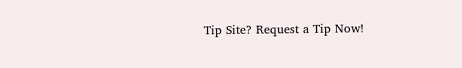Tip Site? Request a Tip Now!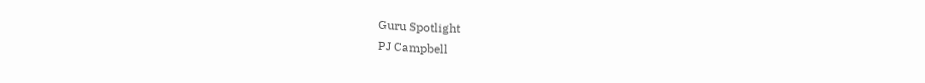Guru Spotlight
PJ Campbell